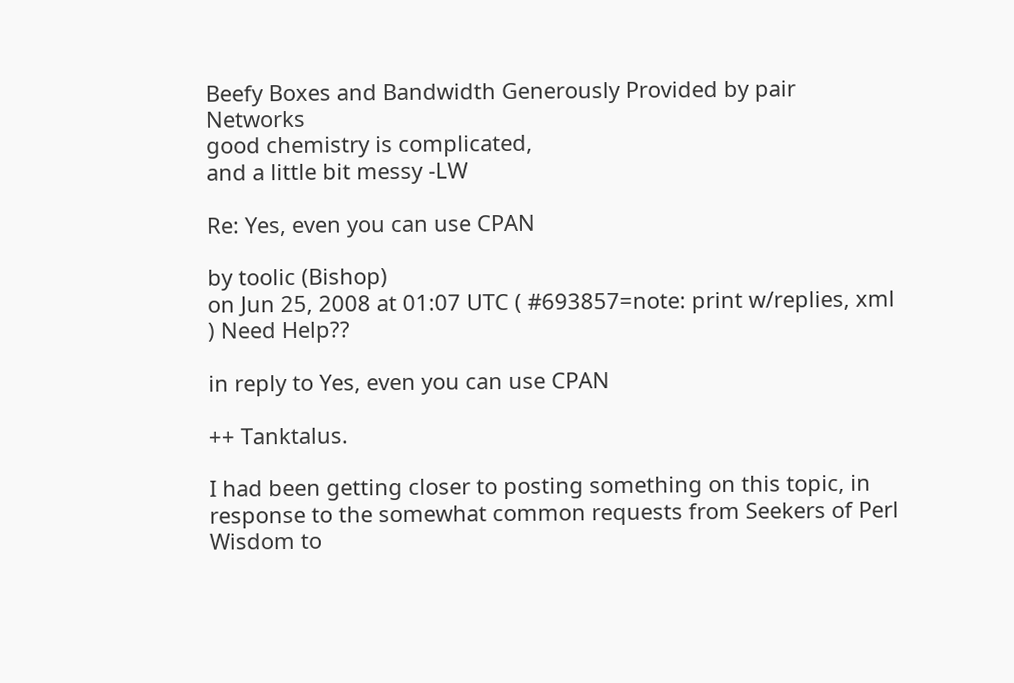Beefy Boxes and Bandwidth Generously Provided by pair Networks
good chemistry is complicated,
and a little bit messy -LW

Re: Yes, even you can use CPAN

by toolic (Bishop)
on Jun 25, 2008 at 01:07 UTC ( #693857=note: print w/replies, xml ) Need Help??

in reply to Yes, even you can use CPAN

++ Tanktalus.

I had been getting closer to posting something on this topic, in response to the somewhat common requests from Seekers of Perl Wisdom to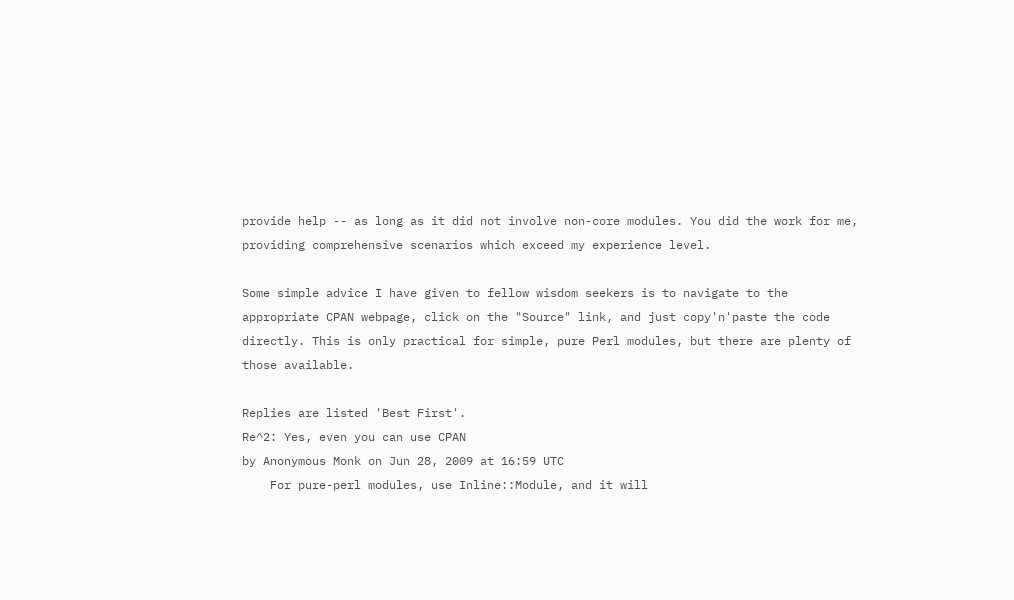provide help -- as long as it did not involve non-core modules. You did the work for me, providing comprehensive scenarios which exceed my experience level.

Some simple advice I have given to fellow wisdom seekers is to navigate to the appropriate CPAN webpage, click on the "Source" link, and just copy'n'paste the code directly. This is only practical for simple, pure Perl modules, but there are plenty of those available.

Replies are listed 'Best First'.
Re^2: Yes, even you can use CPAN
by Anonymous Monk on Jun 28, 2009 at 16:59 UTC
    For pure-perl modules, use Inline::Module, and it will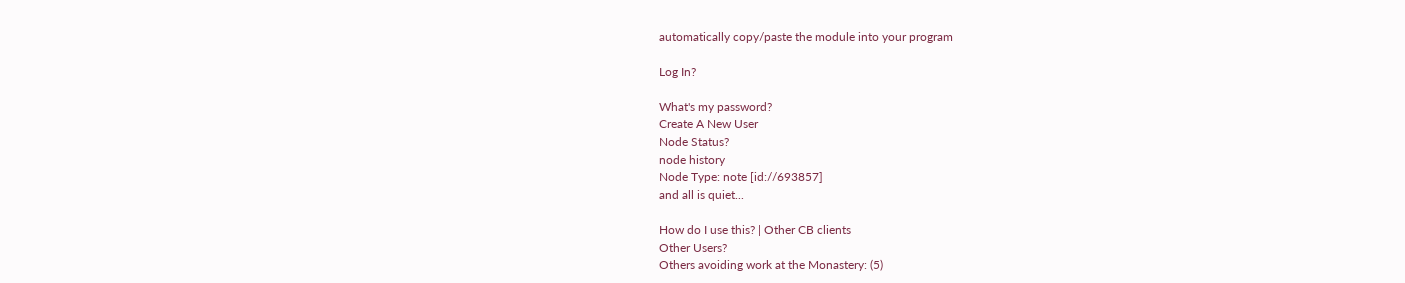automatically copy/paste the module into your program

Log In?

What's my password?
Create A New User
Node Status?
node history
Node Type: note [id://693857]
and all is quiet...

How do I use this? | Other CB clients
Other Users?
Others avoiding work at the Monastery: (5)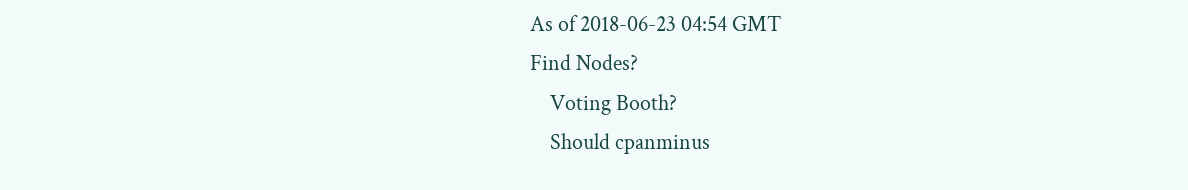As of 2018-06-23 04:54 GMT
Find Nodes?
    Voting Booth?
    Should cpanminus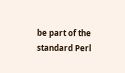be part of the standard Perl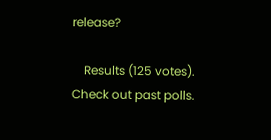release?

    Results (125 votes). Check out past polls.